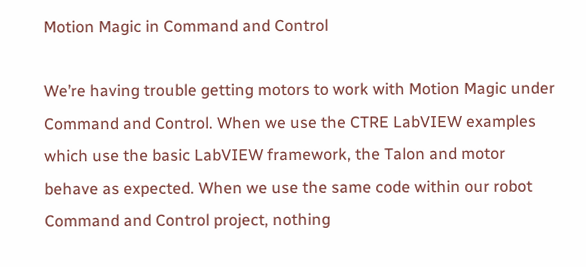Motion Magic in Command and Control

We’re having trouble getting motors to work with Motion Magic under Command and Control. When we use the CTRE LabVIEW examples which use the basic LabVIEW framework, the Talon and motor behave as expected. When we use the same code within our robot Command and Control project, nothing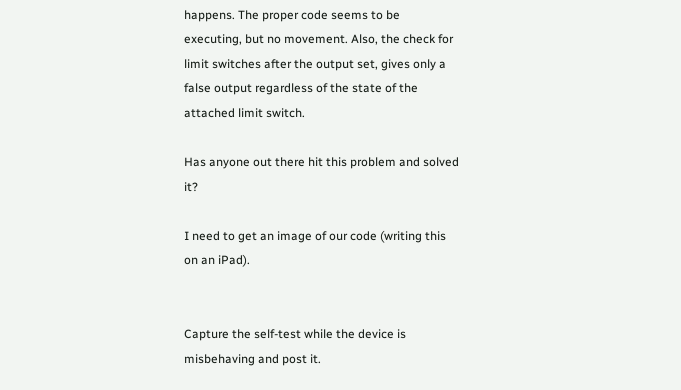happens. The proper code seems to be executing, but no movement. Also, the check for limit switches after the output set, gives only a false output regardless of the state of the attached limit switch.

Has anyone out there hit this problem and solved it?

I need to get an image of our code (writing this on an iPad).


Capture the self-test while the device is misbehaving and post it.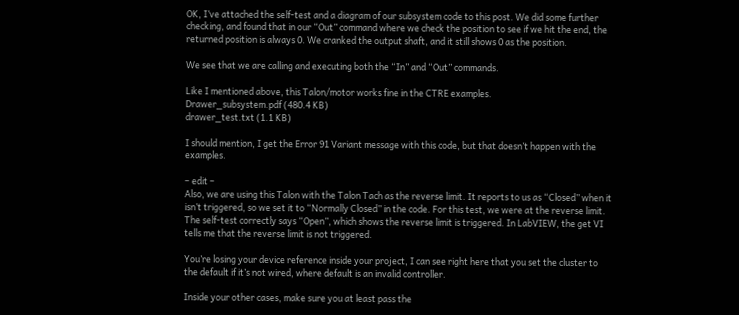OK, I’ve attached the self-test and a diagram of our subsystem code to this post. We did some further checking, and found that in our “Out” command where we check the position to see if we hit the end, the returned position is always 0. We cranked the output shaft, and it still shows 0 as the position.

We see that we are calling and executing both the “In” and “Out” commands.

Like I mentioned above, this Talon/motor works fine in the CTRE examples.
Drawer_subsystem.pdf (480.4 KB)
drawer_test.txt (1.1 KB)

I should mention, I get the Error 91 Variant message with this code, but that doesn’t happen with the examples.

– edit –
Also, we are using this Talon with the Talon Tach as the reverse limit. It reports to us as “Closed” when it isn’t triggered, so we set it to “Normally Closed” in the code. For this test, we were at the reverse limit. The self-test correctly says “Open”, which shows the reverse limit is triggered. In LabVIEW, the get VI tells me that the reverse limit is not triggered.

You’re losing your device reference inside your project, I can see right here that you set the cluster to the default if it’s not wired, where default is an invalid controller.

Inside your other cases, make sure you at least pass the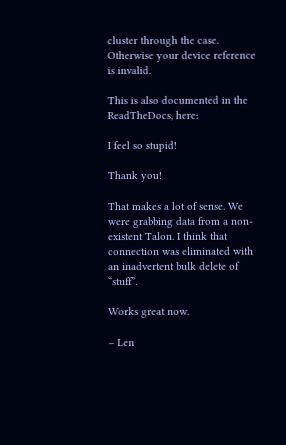cluster through the case. Otherwise your device reference is invalid.

This is also documented in the ReadTheDocs, here:

I feel so stupid!

Thank you!

That makes a lot of sense. We were grabbing data from a non-existent Talon. I think that connection was eliminated with an inadvertent bulk delete of “stuff”.

Works great now.

– Len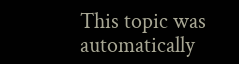This topic was automatically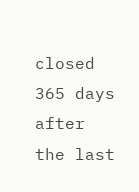closed 365 days after the last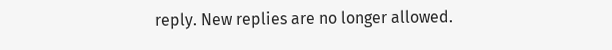reply. New replies are no longer allowed.